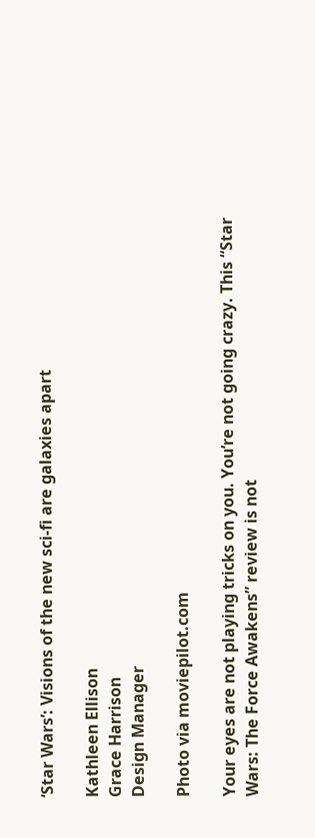‘Star Wars’: Visions of the new sci-fi are galaxies apart

Kathleen Ellison
Grace Harrison
Design Manager

Photo via moviepilot.com

Your eyes are not playing tricks on you. You’re not going crazy. This “Star Wars: The Force Awakens” review is not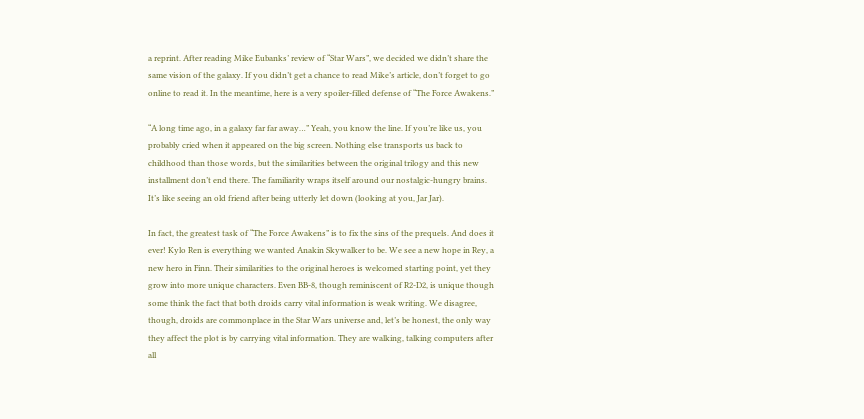a reprint. After reading Mike Eubanks’ review of “Star Wars”, we decided we didn’t share the same vision of the galaxy. If you didn’t get a chance to read Mike’s article, don’t forget to go online to read it. In the meantime, here is a very spoiler-filled defense of “The Force Awakens.”

“A long time ago, in a galaxy far far away…” Yeah, you know the line. If you’re like us, you probably cried when it appeared on the big screen. Nothing else transports us back to childhood than those words, but the similarities between the original trilogy and this new installment don’t end there. The familiarity wraps itself around our nostalgic-hungry brains. It’s like seeing an old friend after being utterly let down (looking at you, Jar Jar).

In fact, the greatest task of “The Force Awakens” is to fix the sins of the prequels. And does it ever! Kylo Ren is everything we wanted Anakin Skywalker to be. We see a new hope in Rey, a new hero in Finn. Their similarities to the original heroes is welcomed starting point, yet they grow into more unique characters. Even BB-8, though reminiscent of R2-D2, is unique though some think the fact that both droids carry vital information is weak writing. We disagree, though, droids are commonplace in the Star Wars universe and, let’s be honest, the only way they affect the plot is by carrying vital information. They are walking, talking computers after all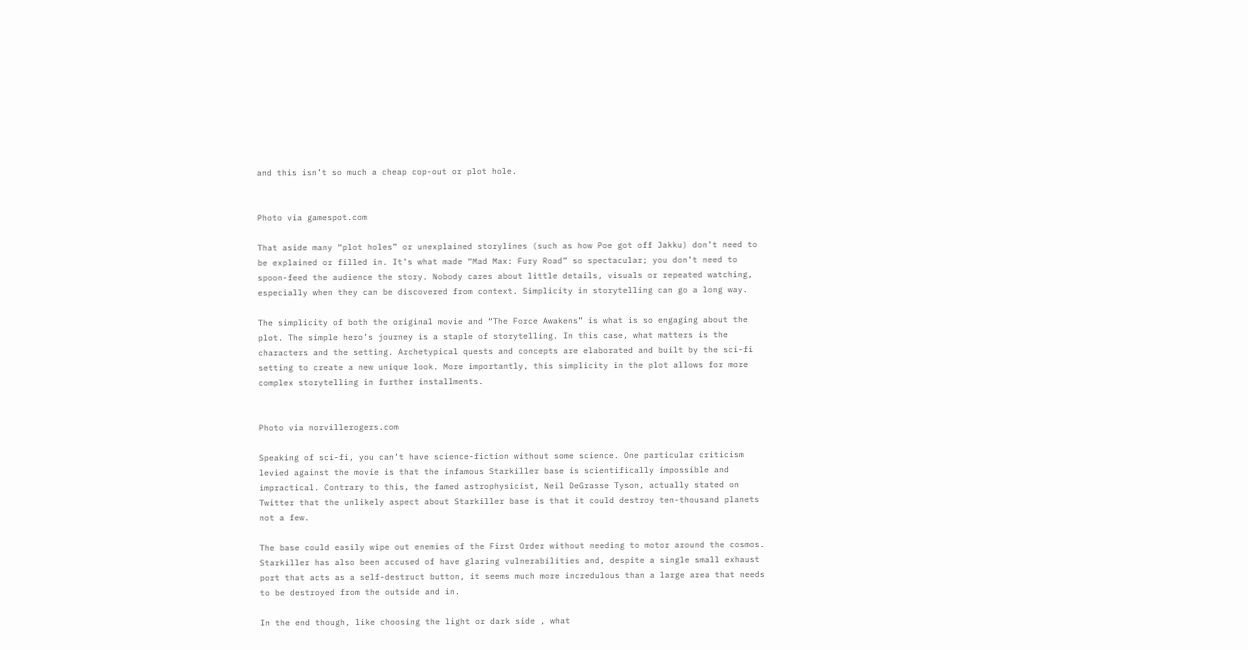and this isn’t so much a cheap cop-out or plot hole.


Photo via gamespot.com

That aside many “plot holes” or unexplained storylines (such as how Poe got off Jakku) don’t need to be explained or filled in. It’s what made “Mad Max: Fury Road” so spectacular; you don’t need to spoon-feed the audience the story. Nobody cares about little details, visuals or repeated watching, especially when they can be discovered from context. Simplicity in storytelling can go a long way.

The simplicity of both the original movie and “The Force Awakens” is what is so engaging about the plot. The simple hero’s journey is a staple of storytelling. In this case, what matters is the characters and the setting. Archetypical quests and concepts are elaborated and built by the sci-fi setting to create a new unique look. More importantly, this simplicity in the plot allows for more complex storytelling in further installments.


Photo via norvillerogers.com

Speaking of sci-fi, you can’t have science-fiction without some science. One particular criticism levied against the movie is that the infamous Starkiller base is scientifically impossible and impractical. Contrary to this, the famed astrophysicist, Neil DeGrasse Tyson, actually stated on Twitter that the unlikely aspect about Starkiller base is that it could destroy ten-thousand planets not a few.

The base could easily wipe out enemies of the First Order without needing to motor around the cosmos. Starkiller has also been accused of have glaring vulnerabilities and, despite a single small exhaust port that acts as a self-destruct button, it seems much more incredulous than a large area that needs to be destroyed from the outside and in.

In the end though, like choosing the light or dark side , what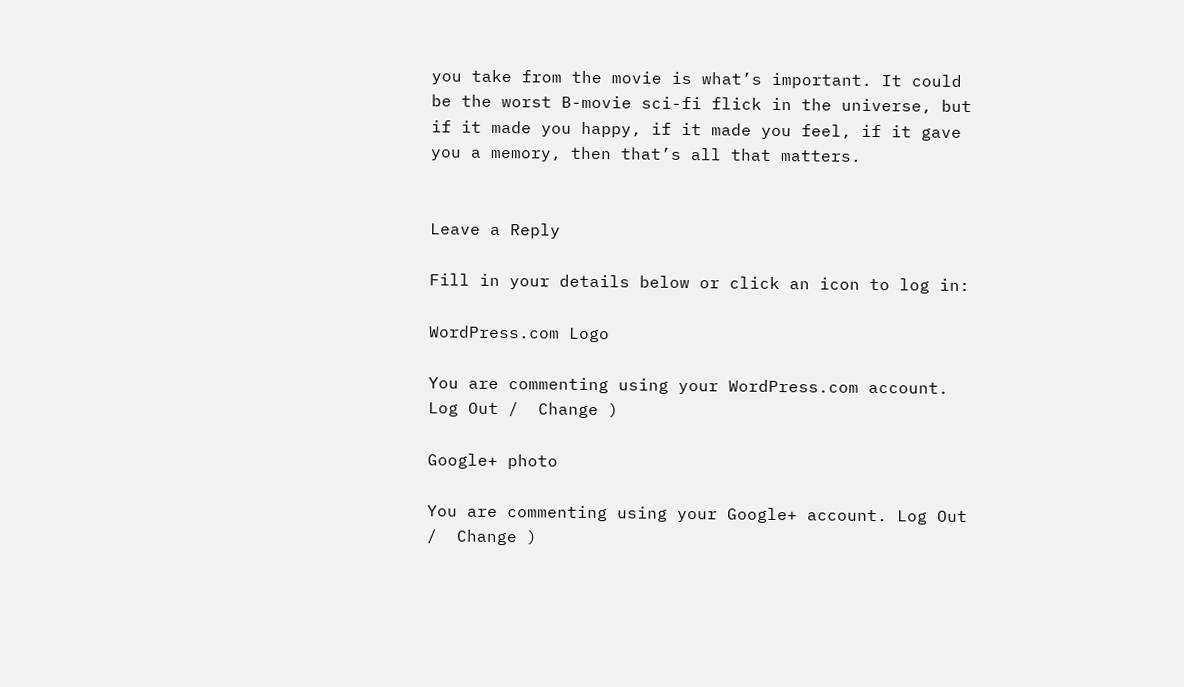you take from the movie is what’s important. It could be the worst B-movie sci-fi flick in the universe, but if it made you happy, if it made you feel, if it gave you a memory, then that’s all that matters.


Leave a Reply

Fill in your details below or click an icon to log in:

WordPress.com Logo

You are commenting using your WordPress.com account. Log Out /  Change )

Google+ photo

You are commenting using your Google+ account. Log Out /  Change )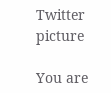Twitter picture

You are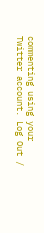commenting using your Twitter account. Log Out /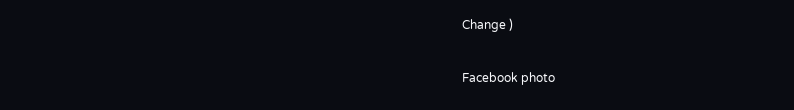Change )

Facebook photo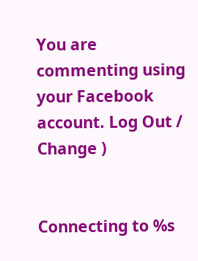You are commenting using your Facebook account. Log Out /  Change )


Connecting to %s